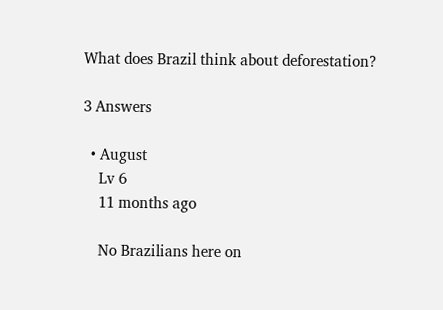What does Brazil think about deforestation?

3 Answers

  • August
    Lv 6
    11 months ago

    No Brazilians here on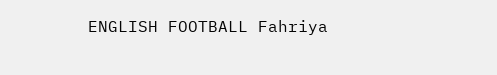ENGLISH FOOTBALL Fahriya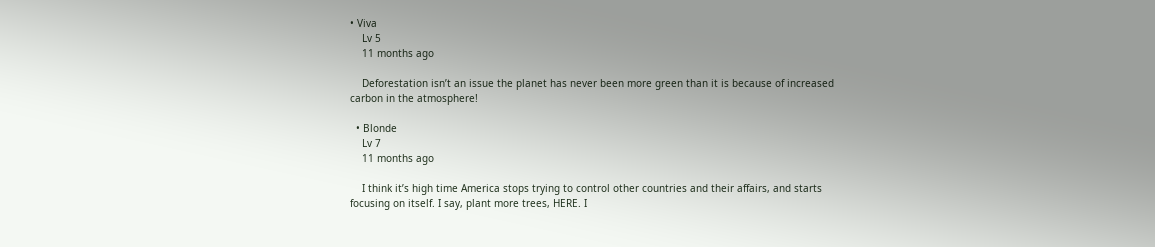• Viva
    Lv 5
    11 months ago

    Deforestation isn’t an issue the planet has never been more green than it is because of increased carbon in the atmosphere!

  • Blonde
    Lv 7
    11 months ago

    I think it’s high time America stops trying to control other countries and their affairs, and starts focusing on itself. I say, plant more trees, HERE. I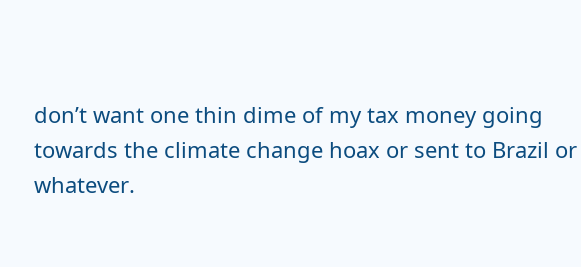don’t want one thin dime of my tax money going towards the climate change hoax or sent to Brazil or whatever.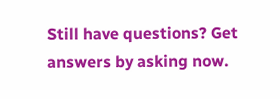Still have questions? Get answers by asking now.